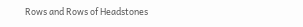Rows and Rows of Headstones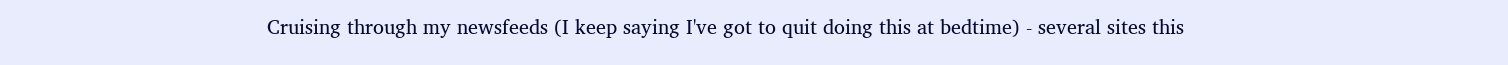Cruising through my newsfeeds (I keep saying I've got to quit doing this at bedtime) - several sites this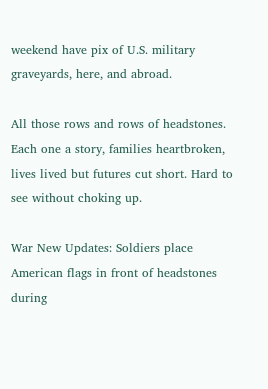weekend have pix of U.S. military graveyards, here, and abroad.

All those rows and rows of headstones. Each one a story, families heartbroken, lives lived but futures cut short. Hard to see without choking up.

War New Updates: Soldiers place American flags in front of headstones during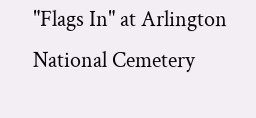"Flags In" at Arlington National Cemetery